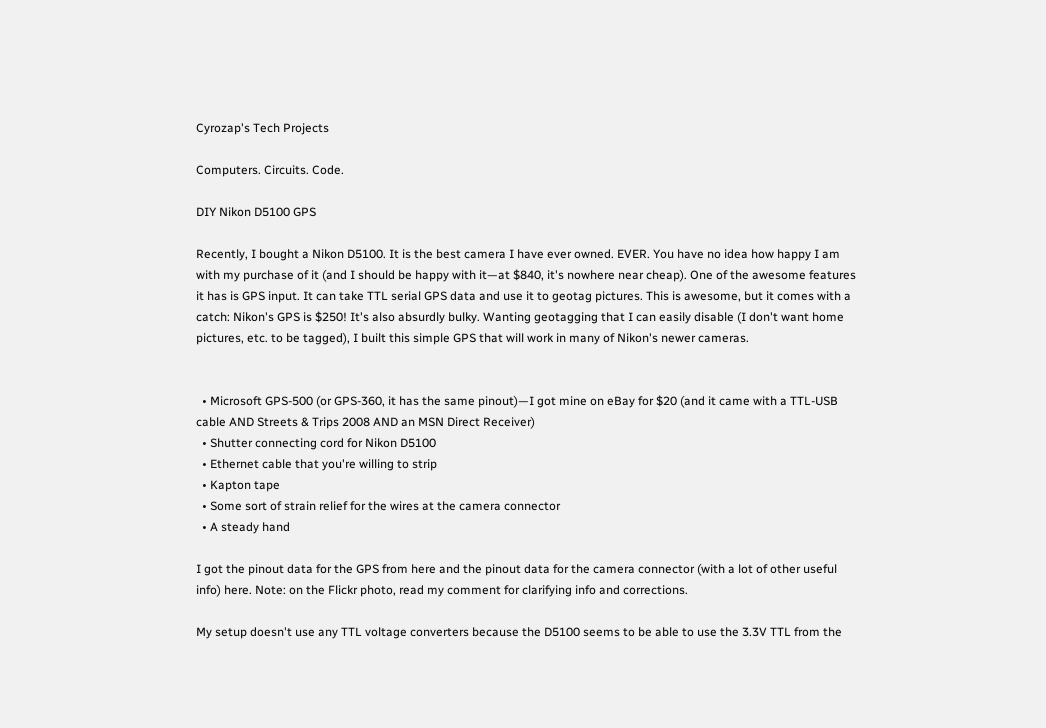Cyrozap's Tech Projects

Computers. Circuits. Code.

DIY Nikon D5100 GPS

Recently, I bought a Nikon D5100. It is the best camera I have ever owned. EVER. You have no idea how happy I am with my purchase of it (and I should be happy with it—at $840, it's nowhere near cheap). One of the awesome features it has is GPS input. It can take TTL serial GPS data and use it to geotag pictures. This is awesome, but it comes with a catch: Nikon's GPS is $250! It's also absurdly bulky. Wanting geotagging that I can easily disable (I don't want home pictures, etc. to be tagged), I built this simple GPS that will work in many of Nikon's newer cameras.


  • Microsoft GPS-500 (or GPS-360, it has the same pinout)—I got mine on eBay for $20 (and it came with a TTL-USB cable AND Streets & Trips 2008 AND an MSN Direct Receiver)
  • Shutter connecting cord for Nikon D5100
  • Ethernet cable that you're willing to strip
  • Kapton tape
  • Some sort of strain relief for the wires at the camera connector
  • A steady hand

I got the pinout data for the GPS from here and the pinout data for the camera connector (with a lot of other useful info) here. Note: on the Flickr photo, read my comment for clarifying info and corrections.

My setup doesn't use any TTL voltage converters because the D5100 seems to be able to use the 3.3V TTL from the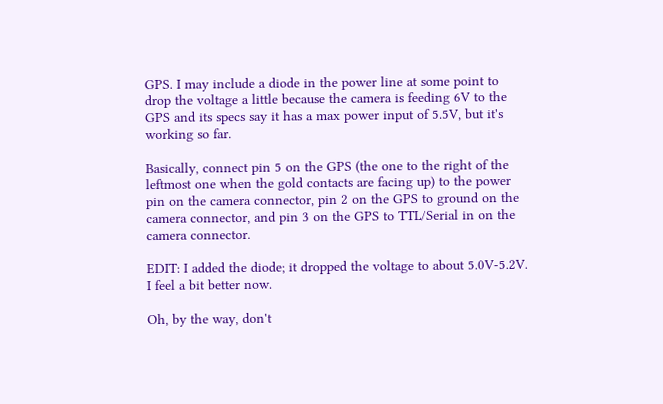GPS. I may include a diode in the power line at some point to drop the voltage a little because the camera is feeding 6V to the GPS and its specs say it has a max power input of 5.5V, but it's working so far.

Basically, connect pin 5 on the GPS (the one to the right of the leftmost one when the gold contacts are facing up) to the power pin on the camera connector, pin 2 on the GPS to ground on the camera connector, and pin 3 on the GPS to TTL/Serial in on the camera connector.

EDIT: I added the diode; it dropped the voltage to about 5.0V-5.2V. I feel a bit better now.

Oh, by the way, don't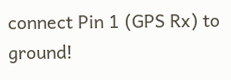connect Pin 1 (GPS Rx) to ground!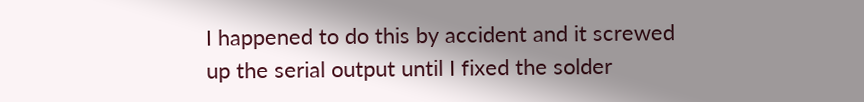I happened to do this by accident and it screwed up the serial output until I fixed the solder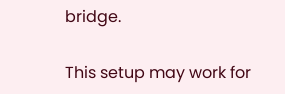bridge.

This setup may work for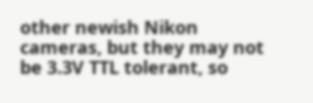other newish Nikon cameras, but they may not be 3.3V TTL tolerant, so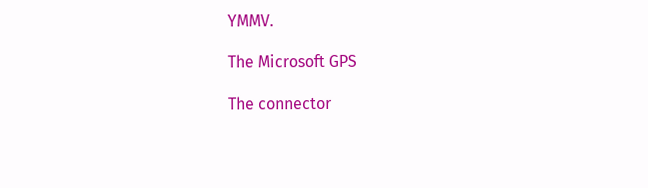YMMV.

The Microsoft GPS

The connector